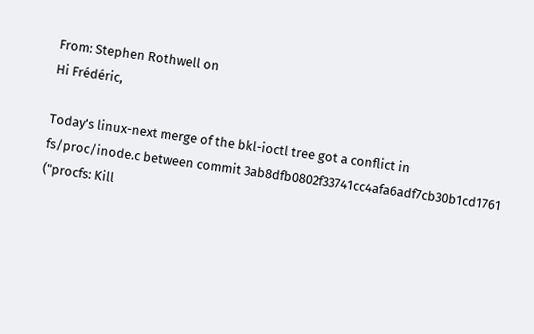From: Stephen Rothwell on
Hi Frédéric,

Today's linux-next merge of the bkl-ioctl tree got a conflict in
fs/proc/inode.c between commit 3ab8dfb0802f33741cc4afa6adf7cb30b1cd1761
("procfs: Kill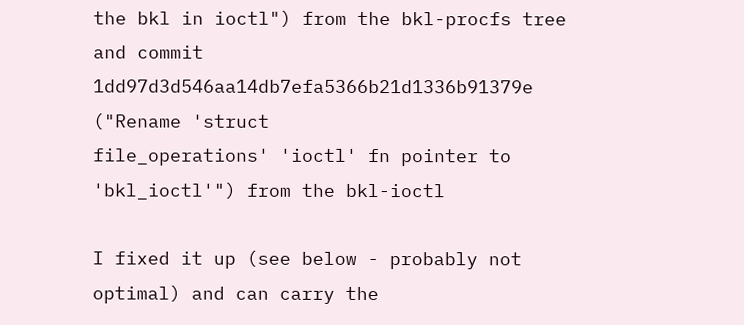the bkl in ioctl") from the bkl-procfs tree and commit
1dd97d3d546aa14db7efa5366b21d1336b91379e ("Rename 'struct
file_operations' 'ioctl' fn pointer to 'bkl_ioctl'") from the bkl-ioctl

I fixed it up (see below - probably not optimal) and can carry the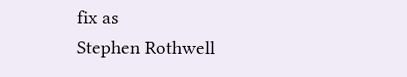fix as
Stephen Rothwell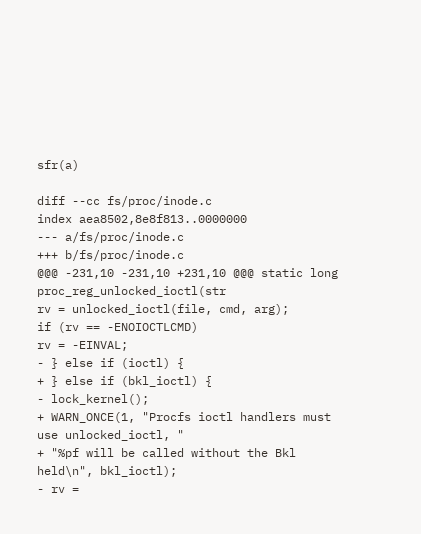sfr(a)

diff --cc fs/proc/inode.c
index aea8502,8e8f813..0000000
--- a/fs/proc/inode.c
+++ b/fs/proc/inode.c
@@@ -231,10 -231,10 +231,10 @@@ static long proc_reg_unlocked_ioctl(str
rv = unlocked_ioctl(file, cmd, arg);
if (rv == -ENOIOCTLCMD)
rv = -EINVAL;
- } else if (ioctl) {
+ } else if (bkl_ioctl) {
- lock_kernel();
+ WARN_ONCE(1, "Procfs ioctl handlers must use unlocked_ioctl, "
+ "%pf will be called without the Bkl held\n", bkl_ioctl);
- rv =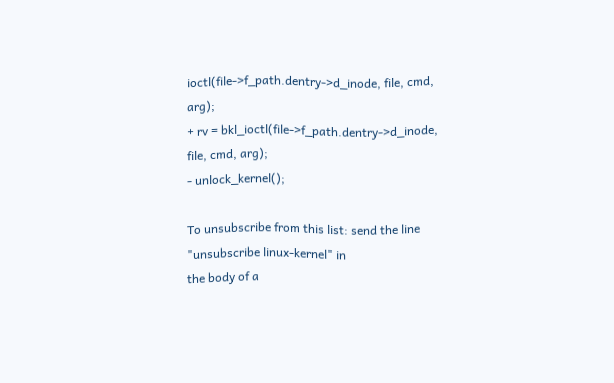ioctl(file->f_path.dentry->d_inode, file, cmd, arg);
+ rv = bkl_ioctl(file->f_path.dentry->d_inode, file, cmd, arg);
- unlock_kernel();

To unsubscribe from this list: send the line "unsubscribe linux-kernel" in
the body of a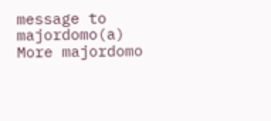message to majordomo(a)
More majordomo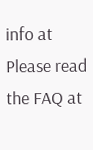info at
Please read the FAQ at